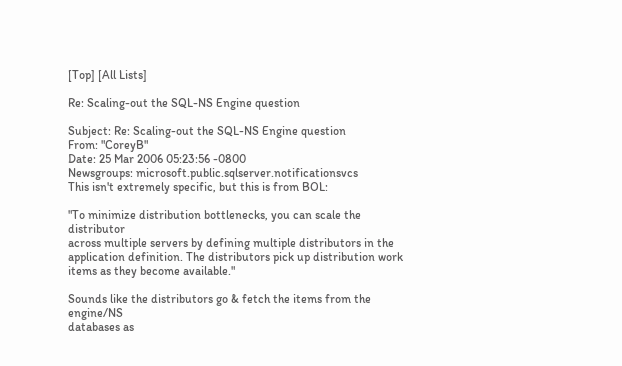[Top] [All Lists]

Re: Scaling-out the SQL-NS Engine question

Subject: Re: Scaling-out the SQL-NS Engine question
From: "CoreyB"
Date: 25 Mar 2006 05:23:56 -0800
Newsgroups: microsoft.public.sqlserver.notificationsvcs
This isn't extremely specific, but this is from BOL:

"To minimize distribution bottlenecks, you can scale the distributor
across multiple servers by defining multiple distributors in the
application definition. The distributors pick up distribution work
items as they become available."

Sounds like the distributors go & fetch the items from the engine/NS
databases as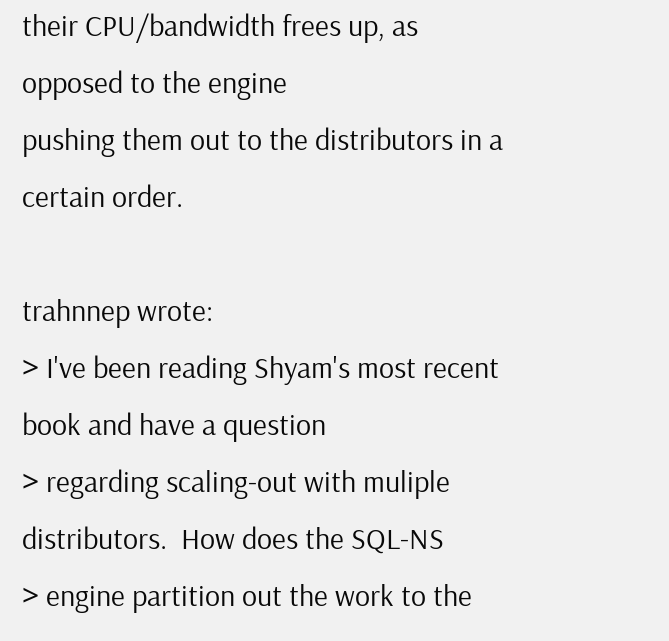their CPU/bandwidth frees up, as opposed to the engine
pushing them out to the distributors in a certain order.

trahnnep wrote:
> I've been reading Shyam's most recent book and have a question
> regarding scaling-out with muliple distributors.  How does the SQL-NS
> engine partition out the work to the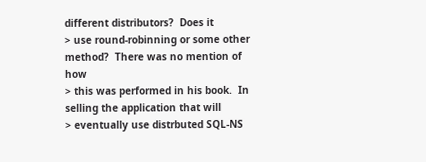different distributors?  Does it
> use round-robinning or some other method?  There was no mention of how
> this was performed in his book.  In selling the application that will
> eventually use distrbuted SQL-NS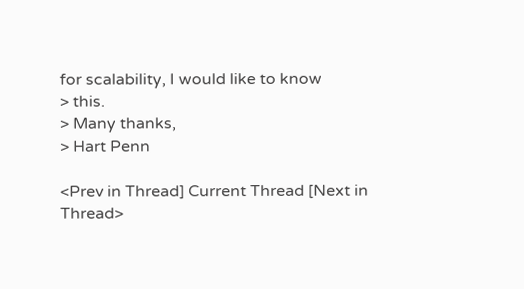for scalability, I would like to know
> this.
> Many thanks,
> Hart Penn

<Prev in Thread] Current Thread [Next in Thread>